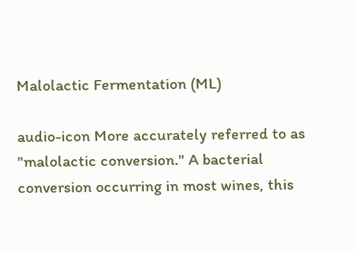Malolactic Fermentation (ML)

audio-icon More accurately referred to as "malolactic conversion." A bacterial conversion occurring in most wines, this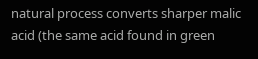natural process converts sharper malic acid (the same acid found in green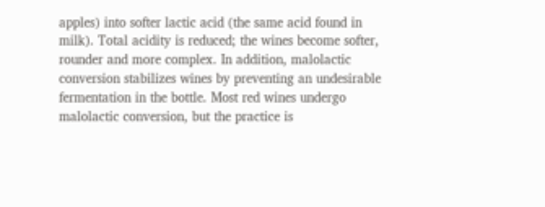apples) into softer lactic acid (the same acid found in milk). Total acidity is reduced; the wines become softer, rounder and more complex. In addition, malolactic conversion stabilizes wines by preventing an undesirable fermentation in the bottle. Most red wines undergo malolactic conversion, but the practice is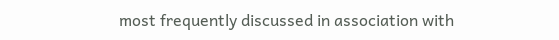most frequently discussed in association with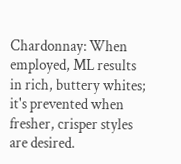Chardonnay: When employed, ML results in rich, buttery whites; it's prevented when fresher, crisper styles are desired.